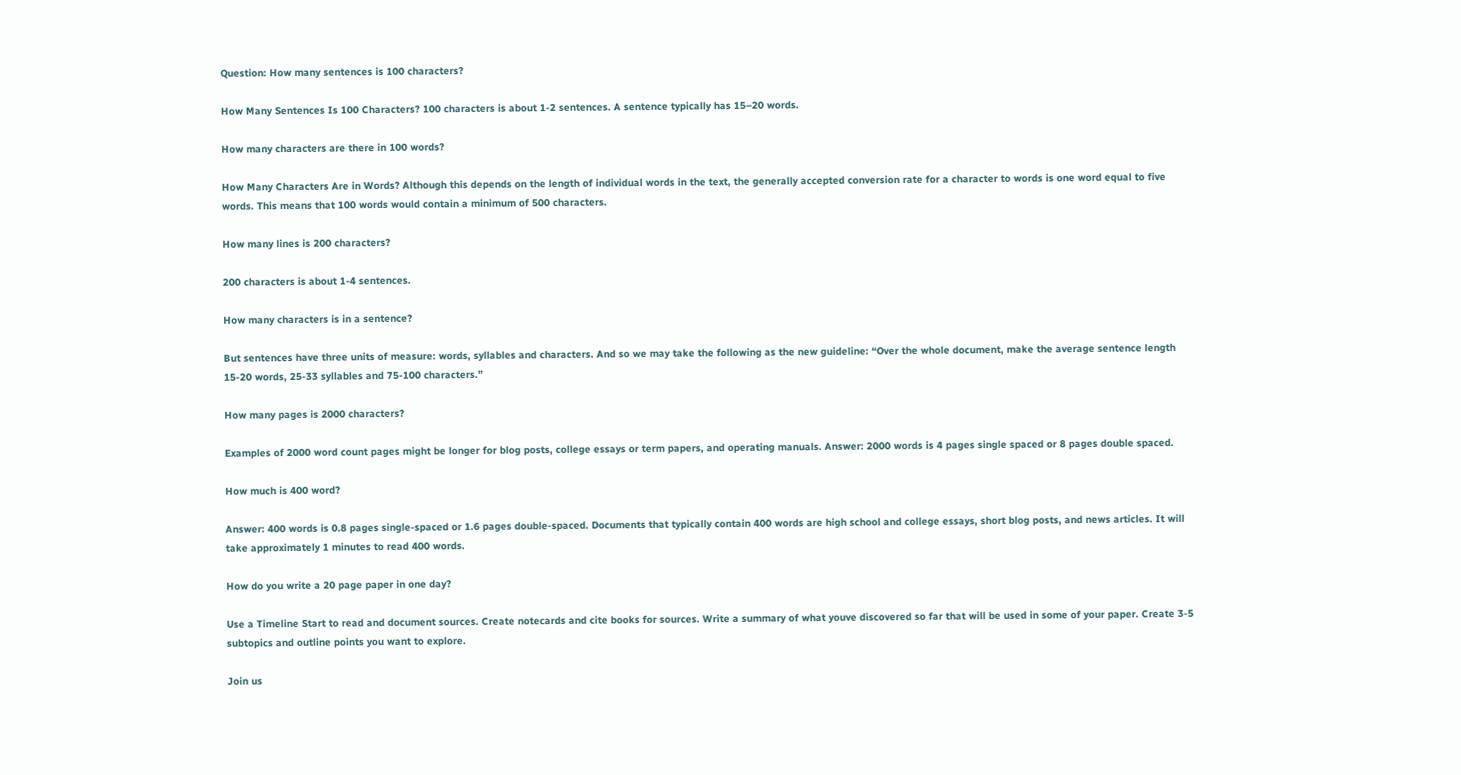Question: How many sentences is 100 characters?

How Many Sentences Is 100 Characters? 100 characters is about 1-2 sentences. A sentence typically has 15–20 words.

How many characters are there in 100 words?

How Many Characters Are in Words? Although this depends on the length of individual words in the text, the generally accepted conversion rate for a character to words is one word equal to five words. This means that 100 words would contain a minimum of 500 characters.

How many lines is 200 characters?

200 characters is about 1-4 sentences.

How many characters is in a sentence?

But sentences have three units of measure: words, syllables and characters. And so we may take the following as the new guideline: “Over the whole document, make the average sentence length 15-20 words, 25-33 syllables and 75-100 characters.”

How many pages is 2000 characters?

Examples of 2000 word count pages might be longer for blog posts, college essays or term papers, and operating manuals. Answer: 2000 words is 4 pages single spaced or 8 pages double spaced.

How much is 400 word?

Answer: 400 words is 0.8 pages single-spaced or 1.6 pages double-spaced. Documents that typically contain 400 words are high school and college essays, short blog posts, and news articles. It will take approximately 1 minutes to read 400 words.

How do you write a 20 page paper in one day?

Use a Timeline Start to read and document sources. Create notecards and cite books for sources. Write a summary of what youve discovered so far that will be used in some of your paper. Create 3-5 subtopics and outline points you want to explore.

Join us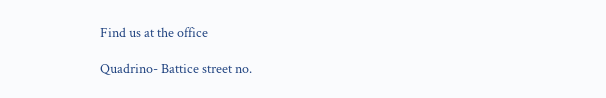Find us at the office

Quadrino- Battice street no.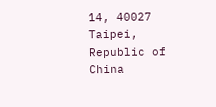14, 40027 Taipei, Republic of China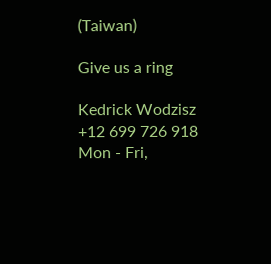(Taiwan)

Give us a ring

Kedrick Wodzisz
+12 699 726 918
Mon - Fri,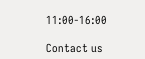11:00-16:00

Contact us